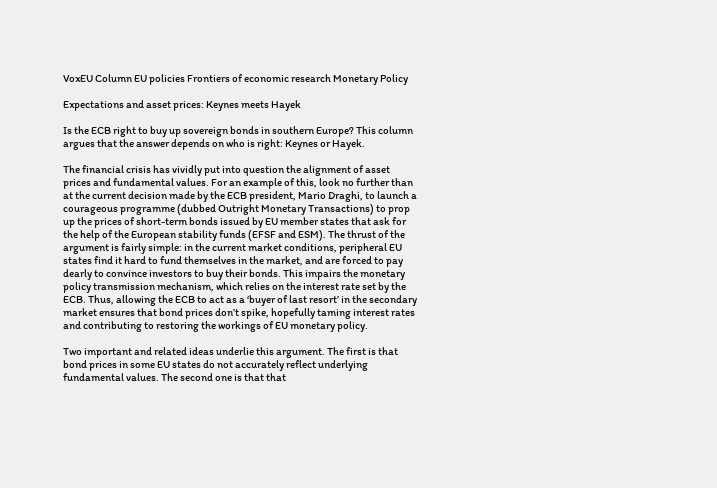VoxEU Column EU policies Frontiers of economic research Monetary Policy

Expectations and asset prices: Keynes meets Hayek

Is the ECB right to buy up sovereign bonds in southern Europe? This column argues that the answer depends on who is right: Keynes or Hayek.

The financial crisis has vividly put into question the alignment of asset prices and fundamental values. For an example of this, look no further than at the current decision made by the ECB president, Mario Draghi, to launch a courageous programme (dubbed Outright Monetary Transactions) to prop up the prices of short-term bonds issued by EU member states that ask for the help of the European stability funds (EFSF and ESM). The thrust of the argument is fairly simple: in the current market conditions, peripheral EU states find it hard to fund themselves in the market, and are forced to pay dearly to convince investors to buy their bonds. This impairs the monetary policy transmission mechanism, which relies on the interest rate set by the ECB. Thus, allowing the ECB to act as a ‘buyer of last resort’ in the secondary market ensures that bond prices don’t spike, hopefully taming interest rates and contributing to restoring the workings of EU monetary policy.

Two important and related ideas underlie this argument. The first is that bond prices in some EU states do not accurately reflect underlying fundamental values. The second one is that that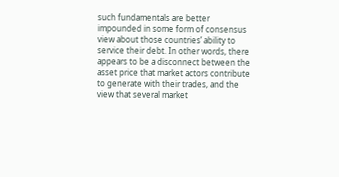such fundamentals are better impounded in some form of consensus view about those countries’ ability to service their debt. In other words, there appears to be a disconnect between the asset price that market actors contribute to generate with their trades, and the view that several market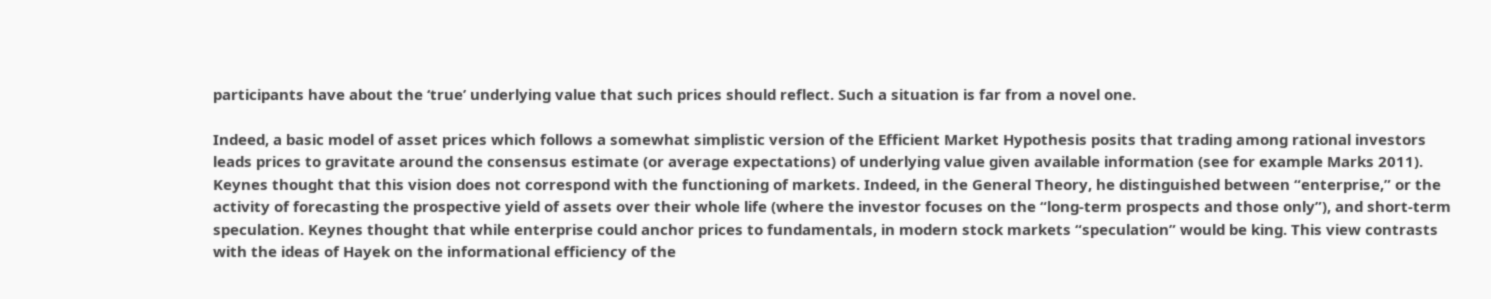participants have about the ‘true’ underlying value that such prices should reflect. Such a situation is far from a novel one.

Indeed, a basic model of asset prices which follows a somewhat simplistic version of the Efficient Market Hypothesis posits that trading among rational investors leads prices to gravitate around the consensus estimate (or average expectations) of underlying value given available information (see for example Marks 2011). Keynes thought that this vision does not correspond with the functioning of markets. Indeed, in the General Theory, he distinguished between “enterprise,” or the activity of forecasting the prospective yield of assets over their whole life (where the investor focuses on the “long-term prospects and those only”), and short-term speculation. Keynes thought that while enterprise could anchor prices to fundamentals, in modern stock markets “speculation” would be king. This view contrasts with the ideas of Hayek on the informational efficiency of the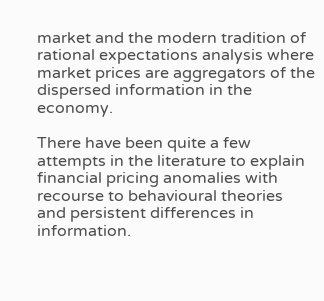market and the modern tradition of rational expectations analysis where market prices are aggregators of the dispersed information in the economy.

There have been quite a few attempts in the literature to explain financial pricing anomalies with recourse to behavioural theories and persistent differences in information.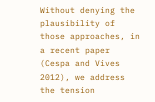Without denying the plausibility of those approaches, in a recent paper (Cespa and Vives 2012), we address the tension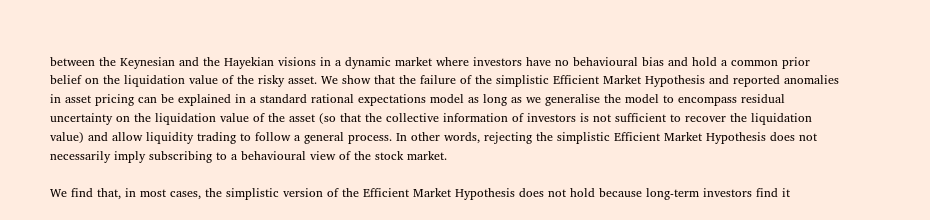between the Keynesian and the Hayekian visions in a dynamic market where investors have no behavioural bias and hold a common prior belief on the liquidation value of the risky asset. We show that the failure of the simplistic Efficient Market Hypothesis and reported anomalies in asset pricing can be explained in a standard rational expectations model as long as we generalise the model to encompass residual uncertainty on the liquidation value of the asset (so that the collective information of investors is not sufficient to recover the liquidation value) and allow liquidity trading to follow a general process. In other words, rejecting the simplistic Efficient Market Hypothesis does not necessarily imply subscribing to a behavioural view of the stock market.

We find that, in most cases, the simplistic version of the Efficient Market Hypothesis does not hold because long-term investors find it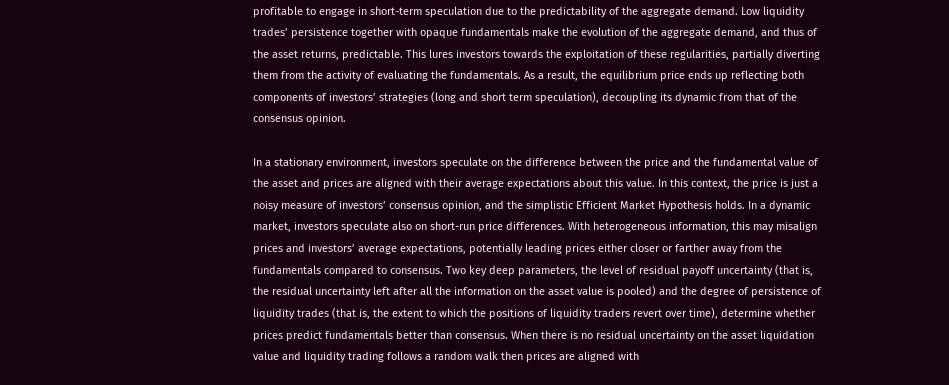profitable to engage in short-term speculation due to the predictability of the aggregate demand. Low liquidity trades’ persistence together with opaque fundamentals make the evolution of the aggregate demand, and thus of the asset returns, predictable. This lures investors towards the exploitation of these regularities, partially diverting them from the activity of evaluating the fundamentals. As a result, the equilibrium price ends up reflecting both components of investors’ strategies (long and short term speculation), decoupling its dynamic from that of the consensus opinion.

In a stationary environment, investors speculate on the difference between the price and the fundamental value of the asset and prices are aligned with their average expectations about this value. In this context, the price is just a noisy measure of investors’ consensus opinion, and the simplistic Efficient Market Hypothesis holds. In a dynamic market, investors speculate also on short-run price differences. With heterogeneous information, this may misalign prices and investors’ average expectations, potentially leading prices either closer or farther away from the fundamentals compared to consensus. Two key deep parameters, the level of residual payoff uncertainty (that is, the residual uncertainty left after all the information on the asset value is pooled) and the degree of persistence of liquidity trades (that is, the extent to which the positions of liquidity traders revert over time), determine whether prices predict fundamentals better than consensus. When there is no residual uncertainty on the asset liquidation value and liquidity trading follows a random walk then prices are aligned with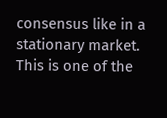consensus like in a stationary market. This is one of the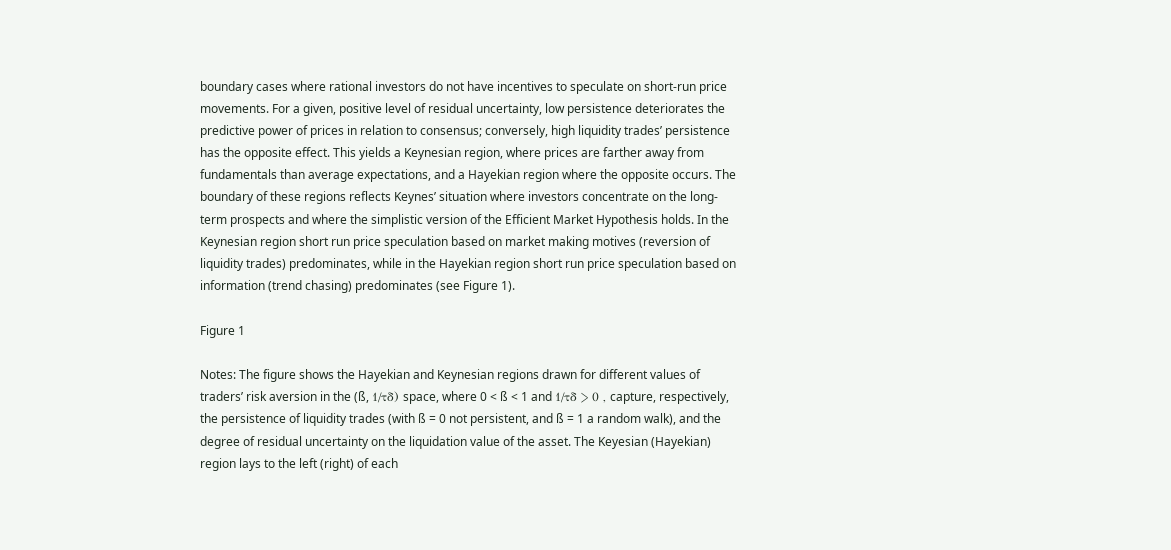boundary cases where rational investors do not have incentives to speculate on short-run price movements. For a given, positive level of residual uncertainty, low persistence deteriorates the predictive power of prices in relation to consensus; conversely, high liquidity trades’ persistence has the opposite effect. This yields a Keynesian region, where prices are farther away from fundamentals than average expectations, and a Hayekian region where the opposite occurs. The boundary of these regions reflects Keynes’ situation where investors concentrate on the long-term prospects and where the simplistic version of the Efficient Market Hypothesis holds. In the Keynesian region short run price speculation based on market making motives (reversion of liquidity trades) predominates, while in the Hayekian region short run price speculation based on information (trend chasing) predominates (see Figure 1).

Figure 1

Notes: The figure shows the Hayekian and Keynesian regions drawn for different values of traders’ risk aversion in the (ß, 1/τδ) space, where 0 < ß < 1 and 1/τδ > 0 , capture, respectively, the persistence of liquidity trades (with ß = 0 not persistent, and ß = 1 a random walk), and the degree of residual uncertainty on the liquidation value of the asset. The Keyesian (Hayekian) region lays to the left (right) of each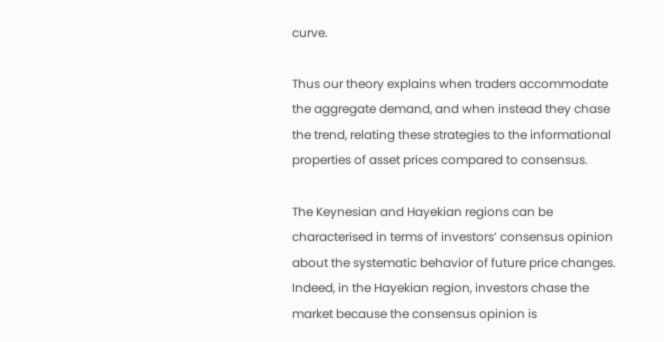curve.

Thus our theory explains when traders accommodate the aggregate demand, and when instead they chase the trend, relating these strategies to the informational properties of asset prices compared to consensus.

The Keynesian and Hayekian regions can be characterised in terms of investors’ consensus opinion about the systematic behavior of future price changes. Indeed, in the Hayekian region, investors chase the market because the consensus opinion is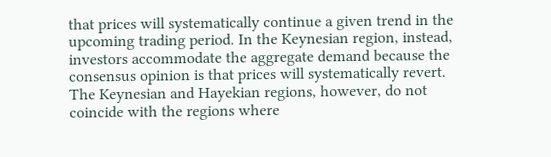that prices will systematically continue a given trend in the upcoming trading period. In the Keynesian region, instead, investors accommodate the aggregate demand because the consensus opinion is that prices will systematically revert. The Keynesian and Hayekian regions, however, do not coincide with the regions where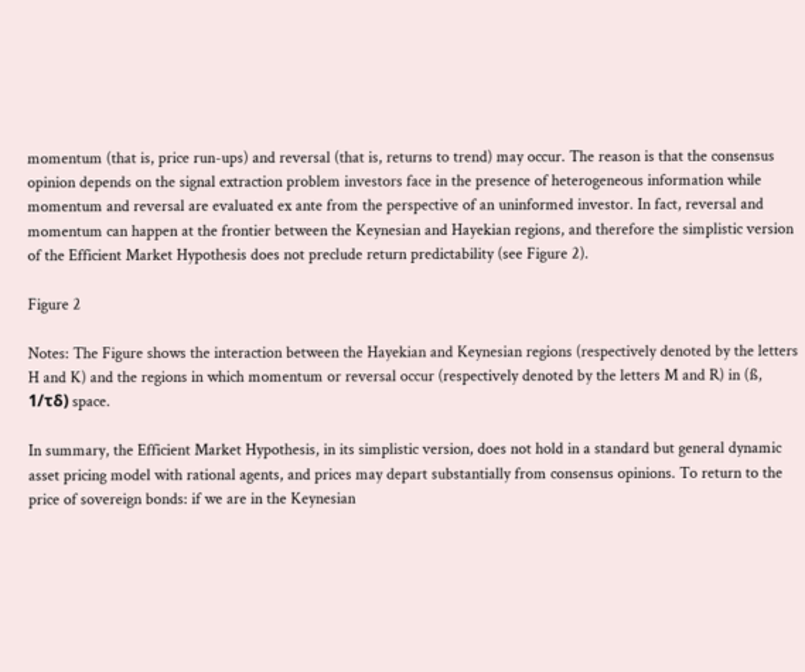momentum (that is, price run-ups) and reversal (that is, returns to trend) may occur. The reason is that the consensus opinion depends on the signal extraction problem investors face in the presence of heterogeneous information while momentum and reversal are evaluated ex ante from the perspective of an uninformed investor. In fact, reversal and momentum can happen at the frontier between the Keynesian and Hayekian regions, and therefore the simplistic version of the Efficient Market Hypothesis does not preclude return predictability (see Figure 2).

Figure 2

Notes: The Figure shows the interaction between the Hayekian and Keynesian regions (respectively denoted by the letters H and K) and the regions in which momentum or reversal occur (respectively denoted by the letters M and R) in (ß, 1/τδ) space.

In summary, the Efficient Market Hypothesis, in its simplistic version, does not hold in a standard but general dynamic asset pricing model with rational agents, and prices may depart substantially from consensus opinions. To return to the price of sovereign bonds: if we are in the Keynesian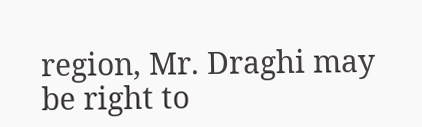region, Mr. Draghi may be right to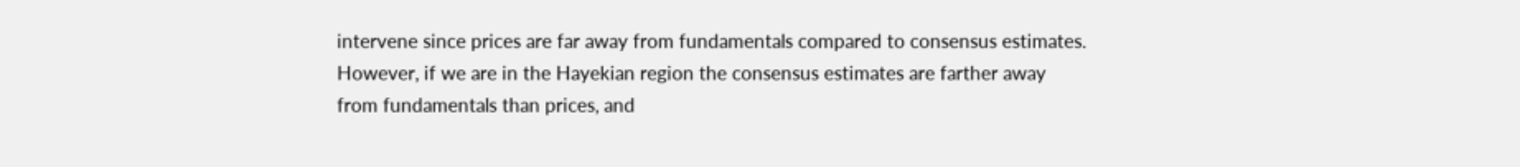intervene since prices are far away from fundamentals compared to consensus estimates. However, if we are in the Hayekian region the consensus estimates are farther away from fundamentals than prices, and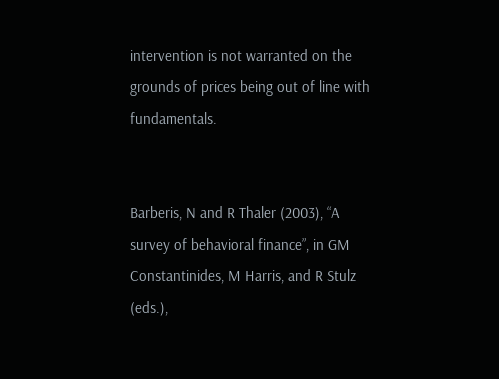intervention is not warranted on the grounds of prices being out of line with fundamentals.


Barberis, N and R Thaler (2003), “A survey of behavioral finance”, in GM Constantinides, M Harris, and R Stulz (eds.),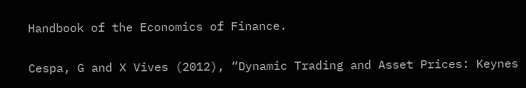Handbook of the Economics of Finance.

Cespa, G and X Vives (2012), “Dynamic Trading and Asset Prices: Keynes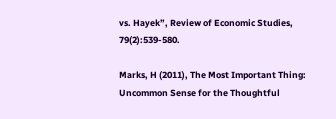vs. Hayek”, Review of Economic Studies, 79(2):539-580.

Marks, H (2011), The Most Important Thing: Uncommon Sense for the Thoughtful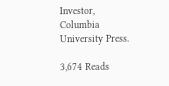Investor, Columbia University Press.

3,674 Reads